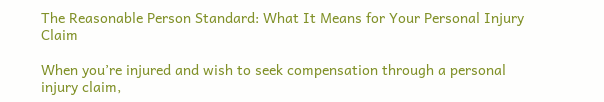The Reasonable Person Standard: What It Means for Your Personal Injury Claim

When you’re injured and wish to seek compensation through a personal injury claim,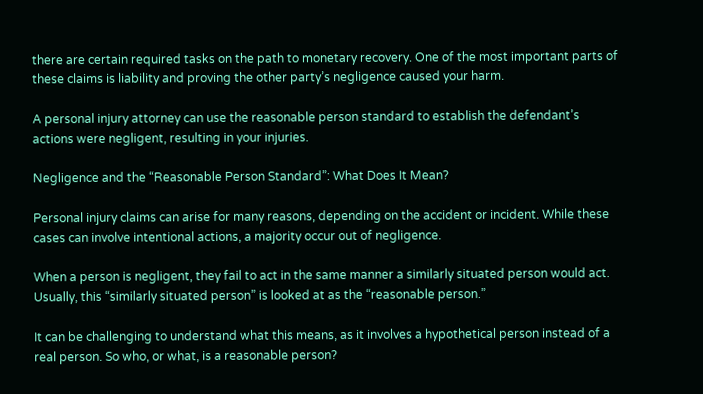there are certain required tasks on the path to monetary recovery. One of the most important parts of these claims is liability and proving the other party’s negligence caused your harm.

A personal injury attorney can use the reasonable person standard to establish the defendant’s actions were negligent, resulting in your injuries.

Negligence and the “Reasonable Person Standard”: What Does It Mean?

Personal injury claims can arise for many reasons, depending on the accident or incident. While these cases can involve intentional actions, a majority occur out of negligence.

When a person is negligent, they fail to act in the same manner a similarly situated person would act. Usually, this “similarly situated person” is looked at as the “reasonable person.”

It can be challenging to understand what this means, as it involves a hypothetical person instead of a real person. So who, or what, is a reasonable person?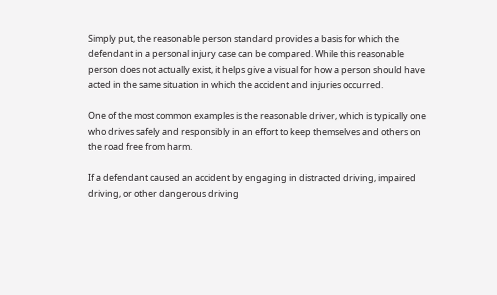Simply put, the reasonable person standard provides a basis for which the defendant in a personal injury case can be compared. While this reasonable person does not actually exist, it helps give a visual for how a person should have acted in the same situation in which the accident and injuries occurred.

One of the most common examples is the reasonable driver, which is typically one who drives safely and responsibly in an effort to keep themselves and others on the road free from harm.

If a defendant caused an accident by engaging in distracted driving, impaired driving, or other dangerous driving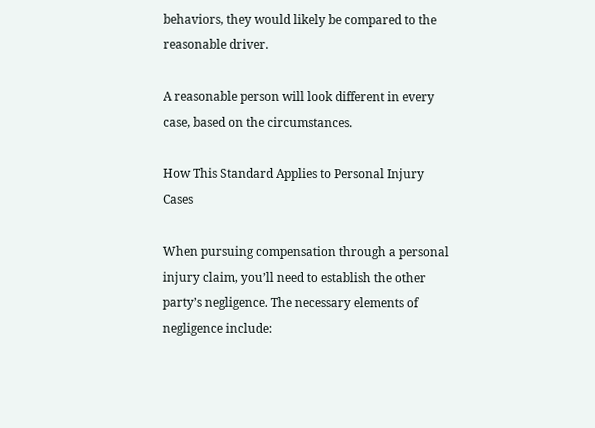behaviors, they would likely be compared to the reasonable driver.

A reasonable person will look different in every case, based on the circumstances.

How This Standard Applies to Personal Injury Cases

When pursuing compensation through a personal injury claim, you’ll need to establish the other party’s negligence. The necessary elements of negligence include: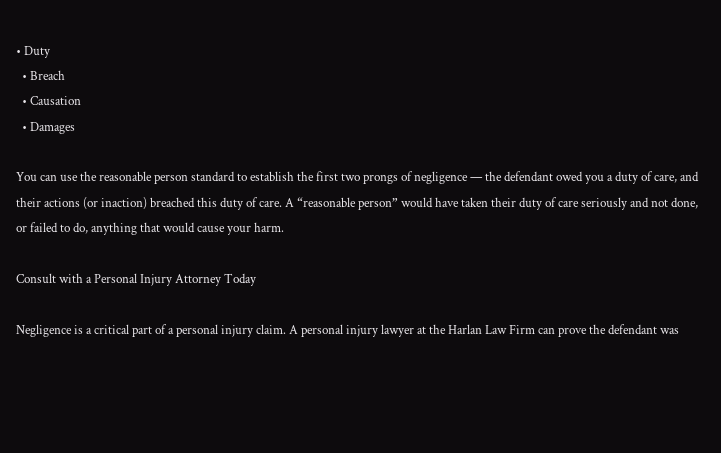• Duty
  • Breach
  • Causation
  • Damages

You can use the reasonable person standard to establish the first two prongs of negligence — the defendant owed you a duty of care, and their actions (or inaction) breached this duty of care. A “reasonable person” would have taken their duty of care seriously and not done, or failed to do, anything that would cause your harm.

Consult with a Personal Injury Attorney Today

Negligence is a critical part of a personal injury claim. A personal injury lawyer at the Harlan Law Firm can prove the defendant was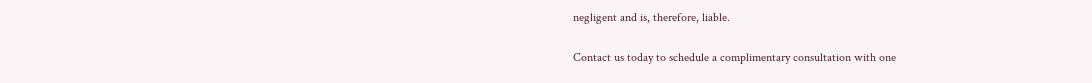negligent and is, therefore, liable.

Contact us today to schedule a complimentary consultation with one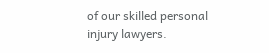of our skilled personal injury lawyers.